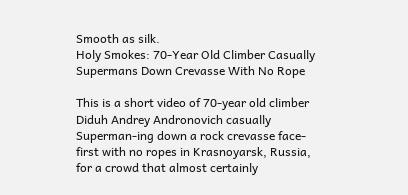Smooth as silk.
Holy Smokes: 70-Year Old Climber Casually Supermans Down Crevasse With No Rope

This is a short video of 70-year old climber Diduh Andrey Andronovich casually Superman-ing down a rock crevasse face-first with no ropes in Krasnoyarsk, Russia, for a crowd that almost certainly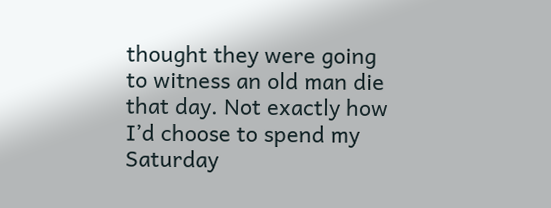thought they were going to witness an old man die that day. Not exactly how I’d choose to spend my Saturday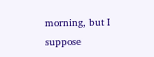morning, but I suppose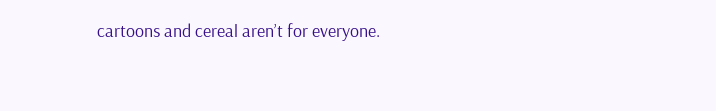cartoons and cereal aren’t for everyone.